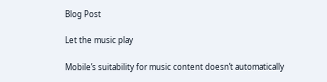Blog Post

Let the music play

Mobile’s suitability for music content doesn’t automatically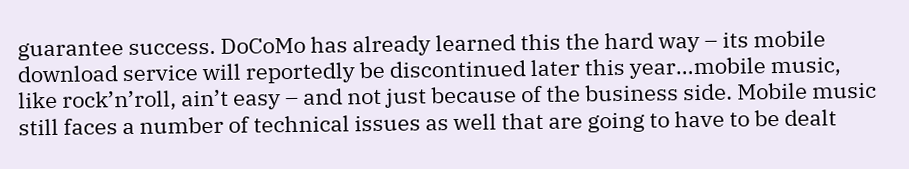guarantee success. DoCoMo has already learned this the hard way – its mobile download service will reportedly be discontinued later this year…mobile music, like rock’n’roll, ain’t easy – and not just because of the business side. Mobile music still faces a number of technical issues as well that are going to have to be dealt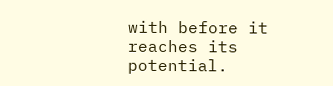with before it reaches its potential.